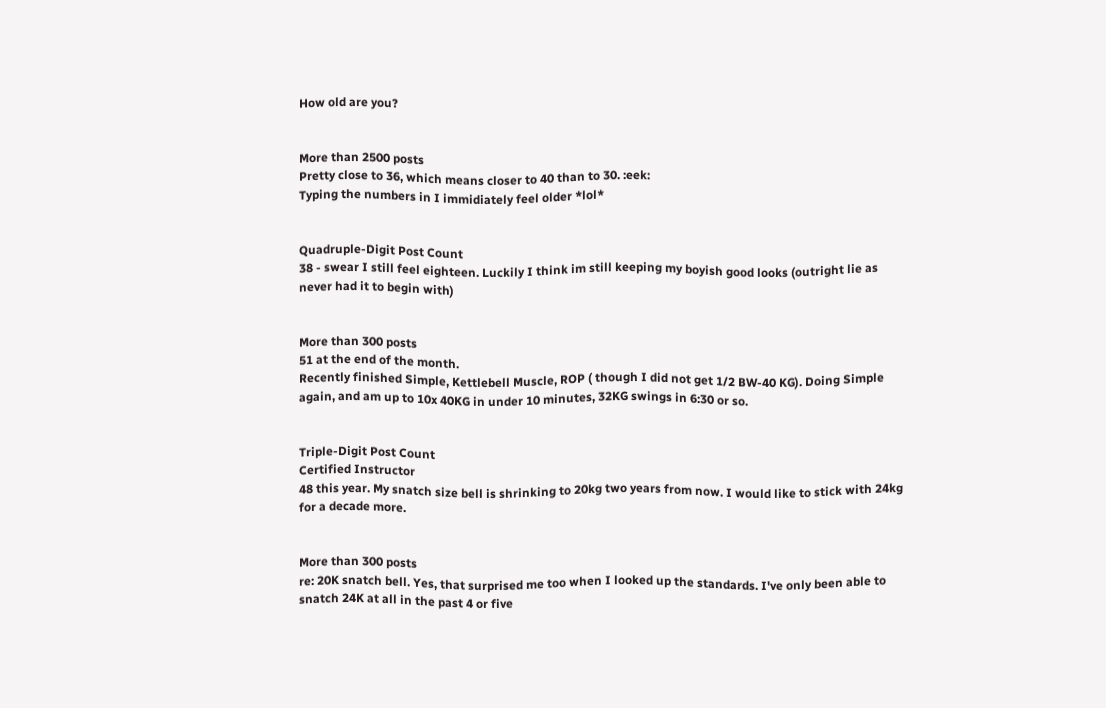How old are you?


More than 2500 posts
Pretty close to 36, which means closer to 40 than to 30. :eek:
Typing the numbers in I immidiately feel older *lol*


Quadruple-Digit Post Count
38 - swear I still feel eighteen. Luckily I think im still keeping my boyish good looks (outright lie as never had it to begin with)


More than 300 posts
51 at the end of the month.
Recently finished Simple, Kettlebell Muscle, ROP ( though I did not get 1/2 BW-40 KG). Doing Simple again, and am up to 10x 40KG in under 10 minutes, 32KG swings in 6:30 or so.


Triple-Digit Post Count
Certified Instructor
48 this year. My snatch size bell is shrinking to 20kg two years from now. I would like to stick with 24kg for a decade more.


More than 300 posts
re: 20K snatch bell. Yes, that surprised me too when I looked up the standards. I've only been able to snatch 24K at all in the past 4 or five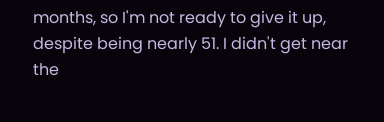months, so I'm not ready to give it up, despite being nearly 51. I didn't get near the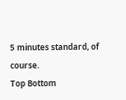5 minutes standard, of course.
Top Bottom